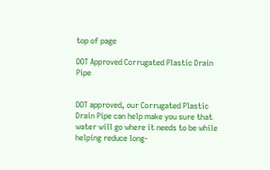top of page

DOT Approved Corrugated Plastic Drain Pipe


DOT approved, our Corrugated Plastic Drain Pipe can help make you sure that water will go where it needs to be while helping reduce long-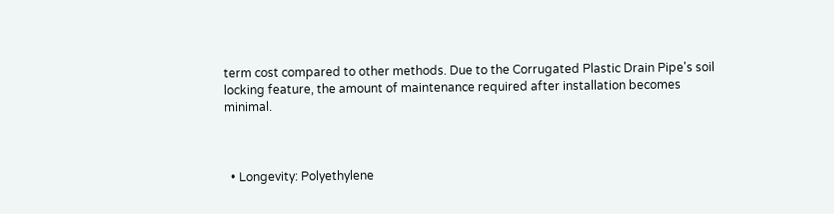term cost compared to other methods. Due to the Corrugated Plastic Drain Pipe's soil locking feature, the amount of maintenance required after installation becomes minimal.



  • Longevity: Polyethylene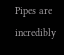Pipes are incredibly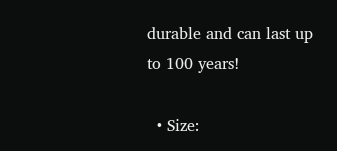durable and can last up to 100 years!

  • Size: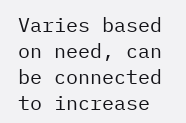Varies based on need, can be connected to increase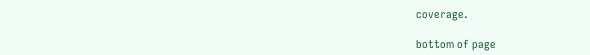coverage.

bottom of page